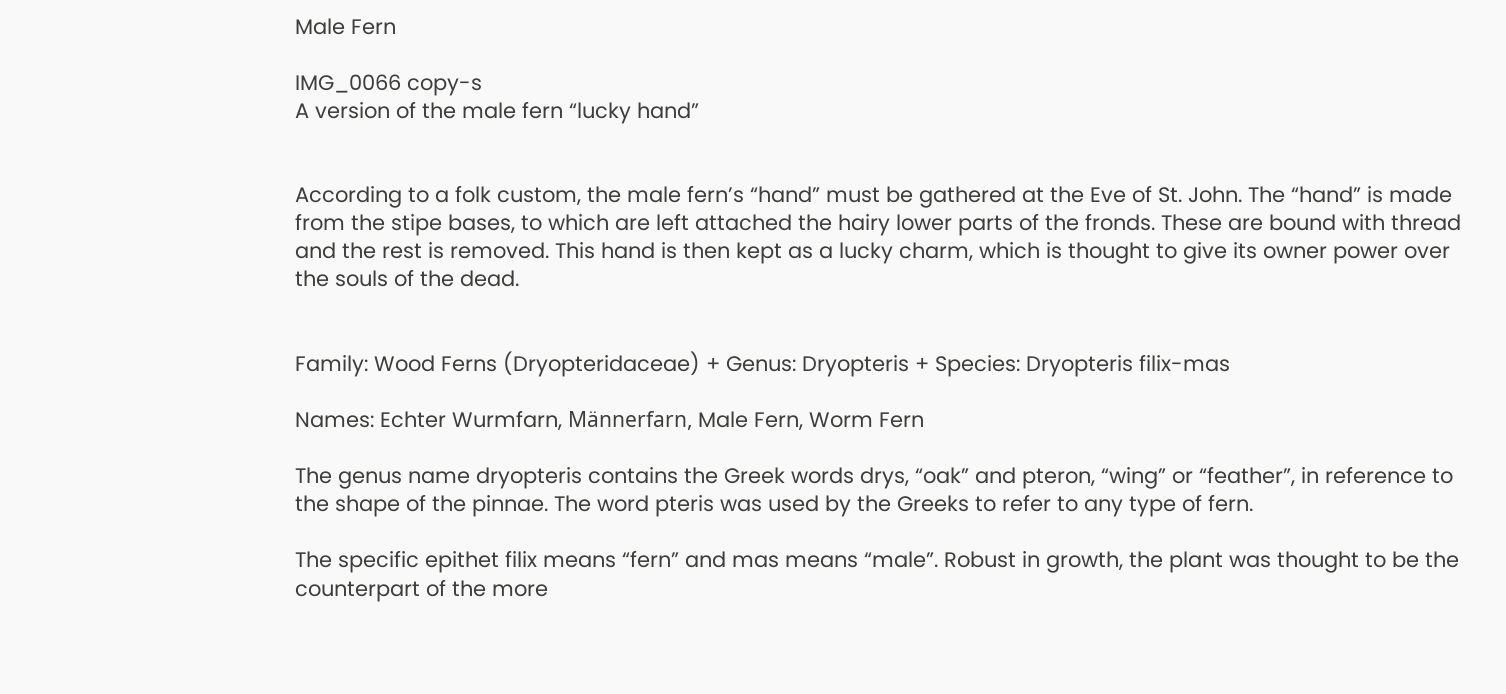Male Fern

IMG_0066 copy-s
A version of the male fern “lucky hand”


According to a folk custom, the male fern’s “hand” must be gathered at the Eve of St. John. The “hand” is made from the stipe bases, to which are left attached the hairy lower parts of the fronds. These are bound with thread and the rest is removed. This hand is then kept as a lucky charm, which is thought to give its owner power over the souls of the dead.


Family: Wood Ferns (Dryopteridaceae) + Genus: Dryopteris + Species: Dryopteris filix-mas

Names: Echter Wurmfarn, Männerfarn, Male Fern, Worm Fern

The genus name dryopteris contains the Greek words drys, “oak” and pteron, “wing” or “feather”, in reference to the shape of the pinnae. The word pteris was used by the Greeks to refer to any type of fern.

The specific epithet filix means “fern” and mas means “male”. Robust in growth, the plant was thought to be the counterpart of the more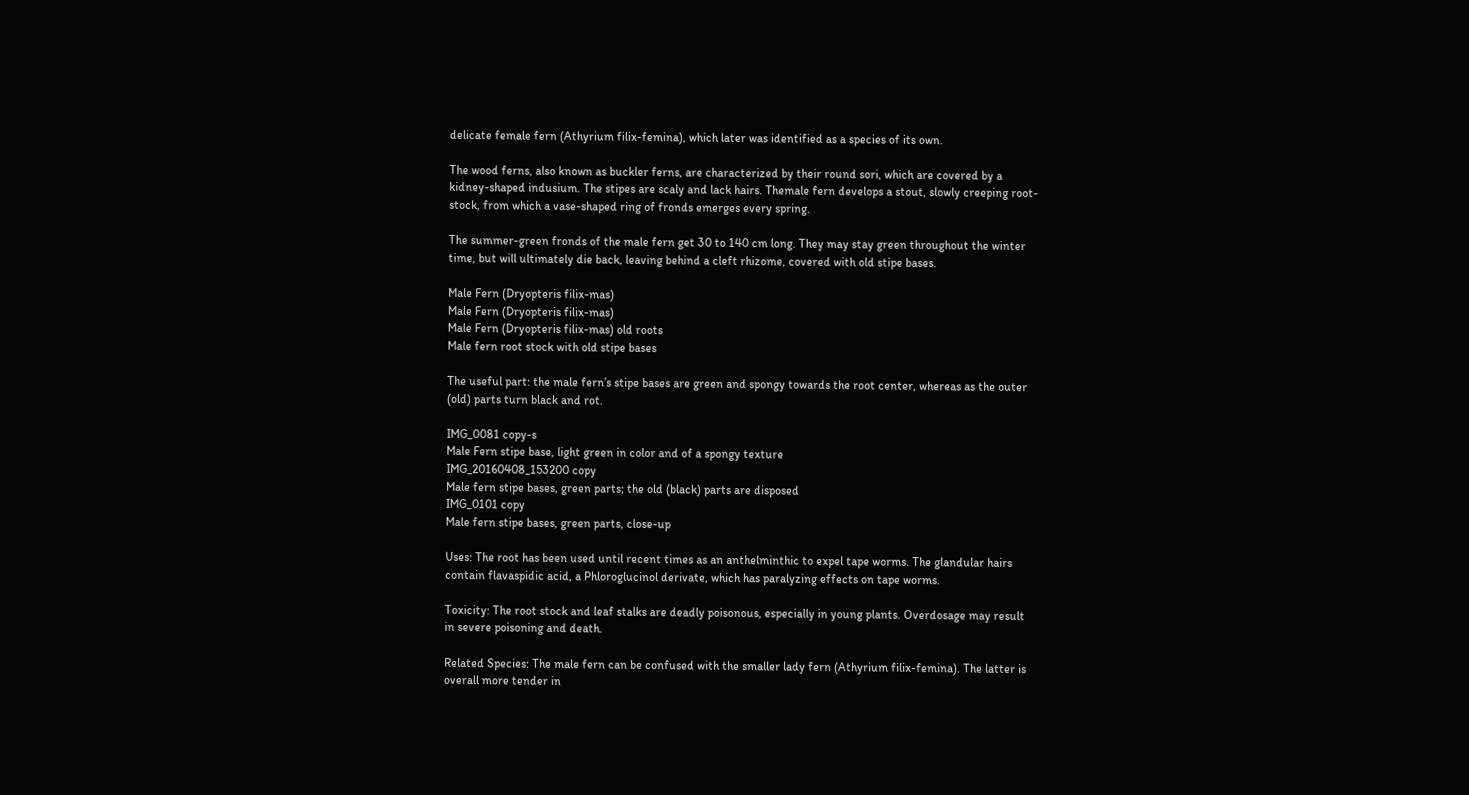delicate female fern (Athyrium filix-femina), which later was identified as a species of its own.

The wood ferns, also known as buckler ferns, are characterized by their round sori, which are covered by a kidney-shaped indusium. The stipes are scaly and lack hairs. Themale fern develops a stout, slowly creeping root-stock, from which a vase-shaped ring of fronds emerges every spring.

The summer-green fronds of the male fern get 30 to 140 cm long. They may stay green throughout the winter time, but will ultimately die back, leaving behind a cleft rhizome, covered with old stipe bases.

Male Fern (Dryopteris filix-mas)
Male Fern (Dryopteris filix-mas)
Male Fern (Dryopteris filix-mas) old roots
Male fern root stock with old stipe bases

The useful part: the male fern’s stipe bases are green and spongy towards the root center, whereas as the outer (old) parts turn black and rot.

IMG_0081 copy-s
Male Fern stipe base, light green in color and of a spongy texture
IMG_20160408_153200 copy
Male fern stipe bases, green parts; the old (black) parts are disposed
IMG_0101 copy
Male fern stipe bases, green parts, close-up

Uses: The root has been used until recent times as an anthelminthic to expel tape worms. The glandular hairs contain flavaspidic acid, a Phloroglucinol derivate, which has paralyzing effects on tape worms.

Toxicity: The root stock and leaf stalks are deadly poisonous, especially in young plants. Overdosage may result in severe poisoning and death.

Related Species: The male fern can be confused with the smaller lady fern (Athyrium filix-femina). The latter is overall more tender in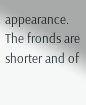appearance. The fronds are shorter and of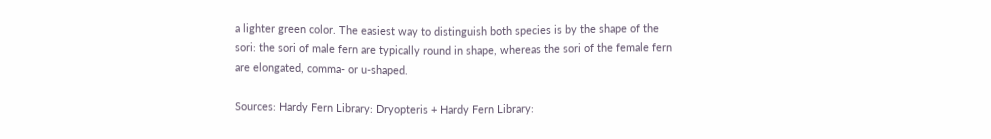a lighter green color. The easiest way to distinguish both species is by the shape of the sori: the sori of male fern are typically round in shape, whereas the sori of the female fern are elongated, comma- or u-shaped.

Sources: Hardy Fern Library: Dryopteris + Hardy Fern Library: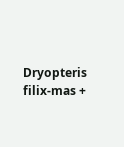Dryopteris filix-mas +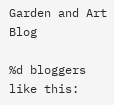Garden and Art Blog

%d bloggers like this: